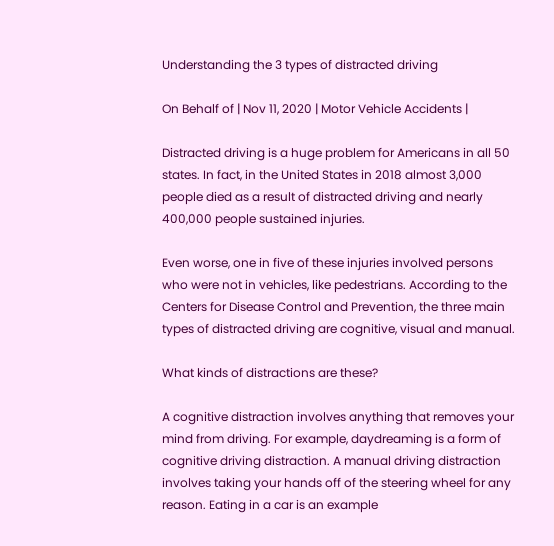Understanding the 3 types of distracted driving

On Behalf of | Nov 11, 2020 | Motor Vehicle Accidents |

Distracted driving is a huge problem for Americans in all 50 states. In fact, in the United States in 2018 almost 3,000 people died as a result of distracted driving and nearly 400,000 people sustained injuries.

Even worse, one in five of these injuries involved persons who were not in vehicles, like pedestrians. According to the Centers for Disease Control and Prevention, the three main types of distracted driving are cognitive, visual and manual.

What kinds of distractions are these?

A cognitive distraction involves anything that removes your mind from driving. For example, daydreaming is a form of cognitive driving distraction. A manual driving distraction involves taking your hands off of the steering wheel for any reason. Eating in a car is an example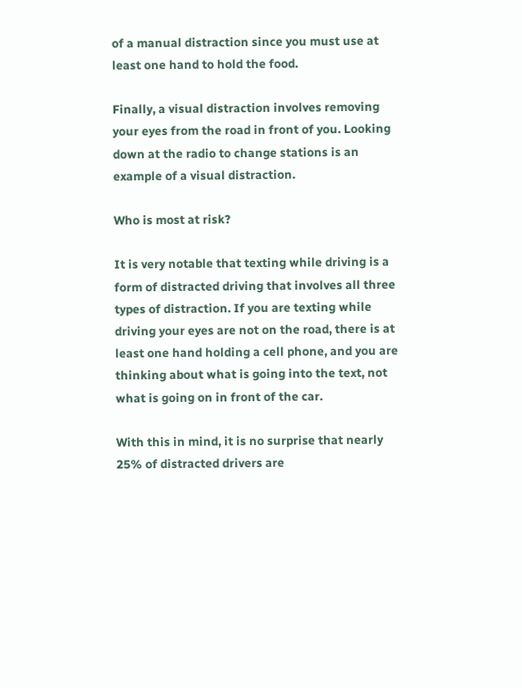of a manual distraction since you must use at least one hand to hold the food.

Finally, a visual distraction involves removing your eyes from the road in front of you. Looking down at the radio to change stations is an example of a visual distraction.

Who is most at risk?

It is very notable that texting while driving is a form of distracted driving that involves all three types of distraction. If you are texting while driving your eyes are not on the road, there is at least one hand holding a cell phone, and you are thinking about what is going into the text, not what is going on in front of the car.

With this in mind, it is no surprise that nearly 25% of distracted drivers are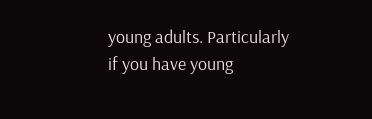young adults. Particularly if you have young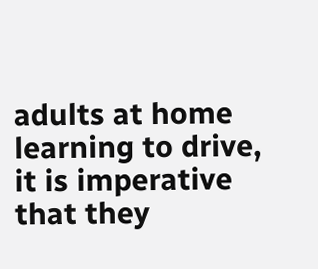adults at home learning to drive, it is imperative that they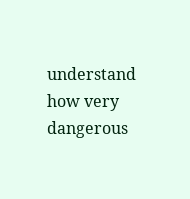understand how very dangerous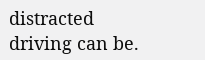distracted driving can be.